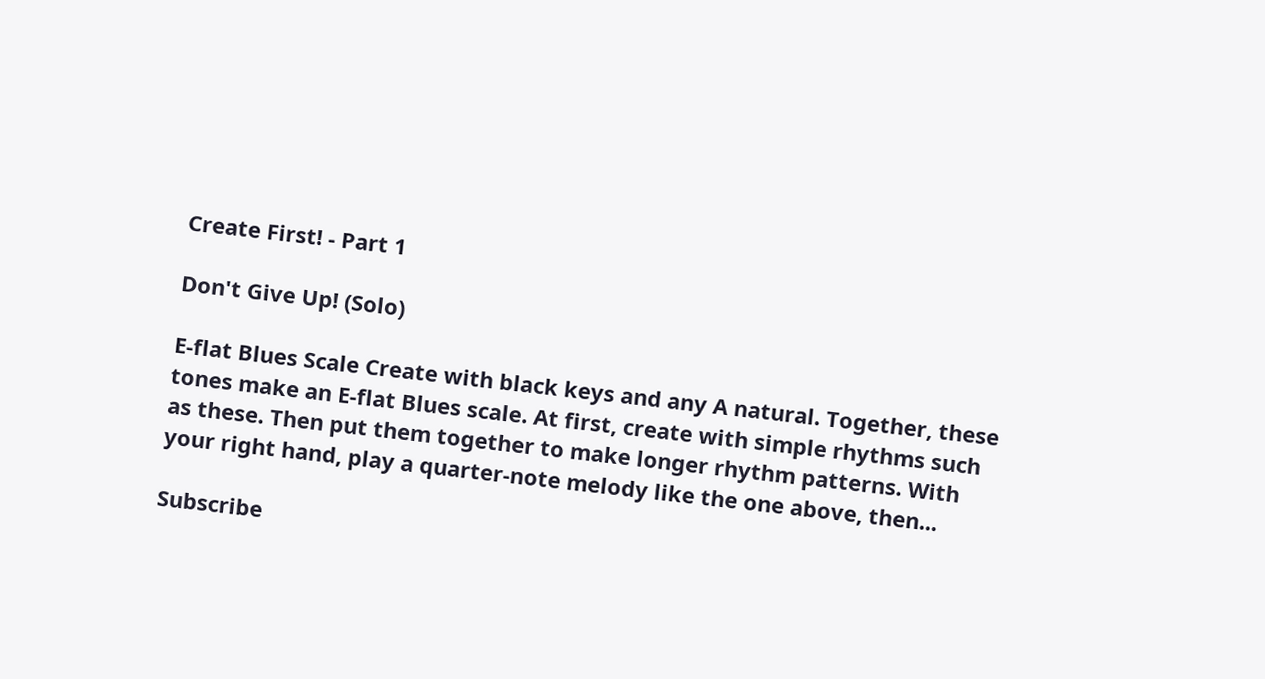Create First! - Part 1

Don't Give Up! (Solo)

E-flat Blues Scale Create with black keys and any A natural. Together, these tones make an E-flat Blues scale. At first, create with simple rhythms such as these. Then put them together to make longer rhythm patterns. With your right hand, play a quarter-note melody like the one above, then...

Subscribe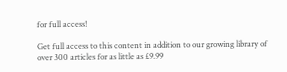for full access!

Get full access to this content in addition to our growing library of over 300 articles for as little as £9.99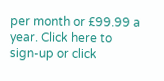per month or £99.99 a year. Click here to sign-up or click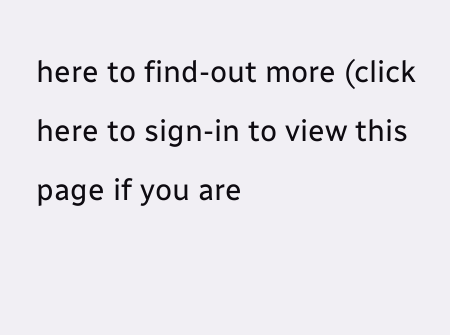here to find-out more (click here to sign-in to view this page if you are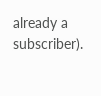already a subscriber).